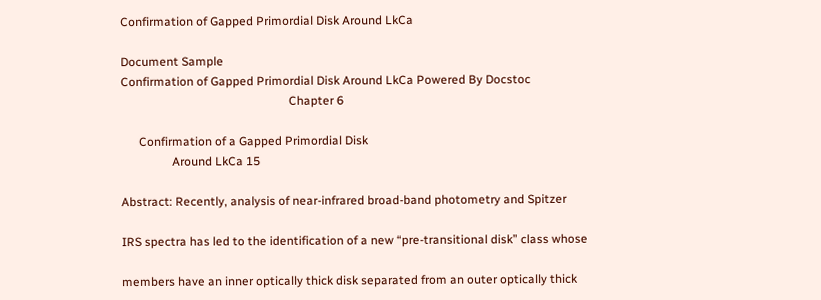Confirmation of Gapped Primordial Disk Around LkCa

Document Sample
Confirmation of Gapped Primordial Disk Around LkCa Powered By Docstoc
                                                        Chapter 6

      Confirmation of a Gapped Primordial Disk
                 Around LkCa 15

Abstract: Recently, analysis of near-infrared broad-band photometry and Spitzer

IRS spectra has led to the identification of a new “pre-transitional disk” class whose

members have an inner optically thick disk separated from an outer optically thick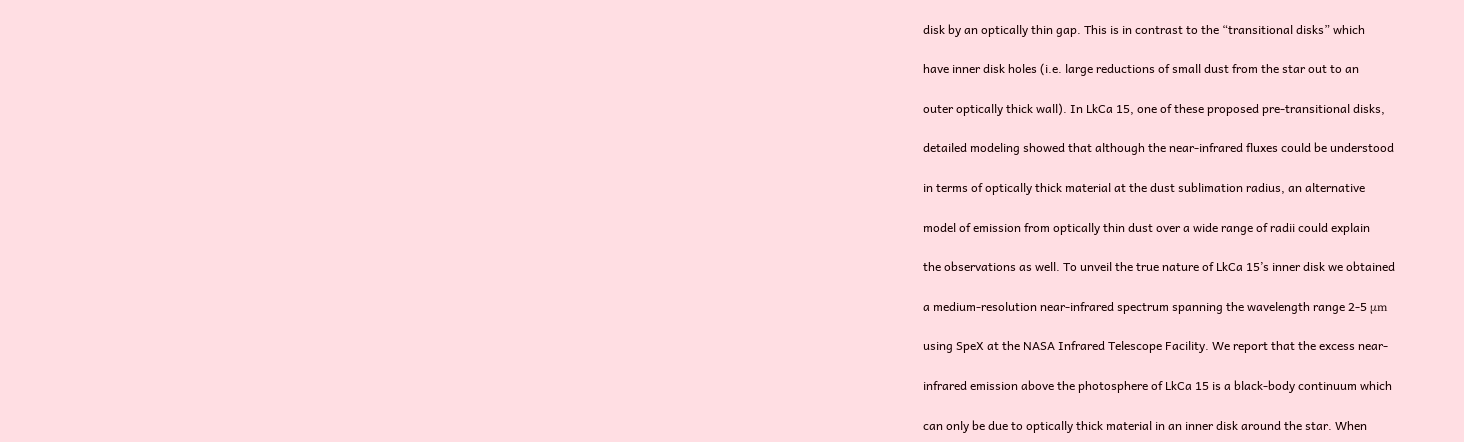disk by an optically thin gap. This is in contrast to the “transitional disks” which

have inner disk holes (i.e. large reductions of small dust from the star out to an

outer optically thick wall). In LkCa 15, one of these proposed pre-transitional disks,

detailed modeling showed that although the near-infrared fluxes could be understood

in terms of optically thick material at the dust sublimation radius, an alternative

model of emission from optically thin dust over a wide range of radii could explain

the observations as well. To unveil the true nature of LkCa 15’s inner disk we obtained

a medium-resolution near-infrared spectrum spanning the wavelength range 2-5 μm

using SpeX at the NASA Infrared Telescope Facility. We report that the excess near-

infrared emission above the photosphere of LkCa 15 is a black-body continuum which

can only be due to optically thick material in an inner disk around the star. When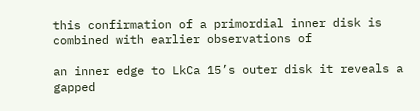this confirmation of a primordial inner disk is combined with earlier observations of

an inner edge to LkCa 15’s outer disk it reveals a gapped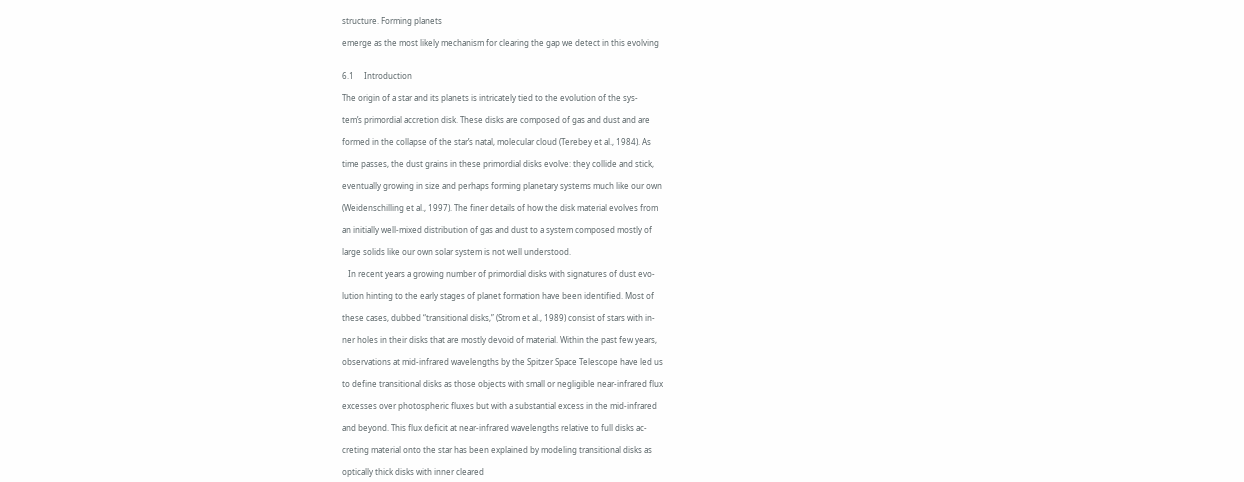structure. Forming planets

emerge as the most likely mechanism for clearing the gap we detect in this evolving


6.1     Introduction

The origin of a star and its planets is intricately tied to the evolution of the sys-

tem’s primordial accretion disk. These disks are composed of gas and dust and are

formed in the collapse of the star’s natal, molecular cloud (Terebey et al., 1984). As

time passes, the dust grains in these primordial disks evolve: they collide and stick,

eventually growing in size and perhaps forming planetary systems much like our own

(Weidenschilling et al., 1997). The finer details of how the disk material evolves from

an initially well-mixed distribution of gas and dust to a system composed mostly of

large solids like our own solar system is not well understood.

   In recent years a growing number of primordial disks with signatures of dust evo-

lution hinting to the early stages of planet formation have been identified. Most of

these cases, dubbed “transitional disks,” (Strom et al., 1989) consist of stars with in-

ner holes in their disks that are mostly devoid of material. Within the past few years,

observations at mid-infrared wavelengths by the Spitzer Space Telescope have led us

to define transitional disks as those objects with small or negligible near-infrared flux

excesses over photospheric fluxes but with a substantial excess in the mid-infrared

and beyond. This flux deficit at near-infrared wavelengths relative to full disks ac-

creting material onto the star has been explained by modeling transitional disks as

optically thick disks with inner cleared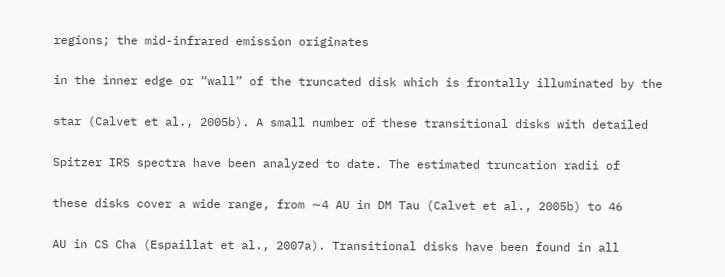regions; the mid-infrared emission originates

in the inner edge or “wall” of the truncated disk which is frontally illuminated by the

star (Calvet et al., 2005b). A small number of these transitional disks with detailed

Spitzer IRS spectra have been analyzed to date. The estimated truncation radii of

these disks cover a wide range, from ∼4 AU in DM Tau (Calvet et al., 2005b) to 46

AU in CS Cha (Espaillat et al., 2007a). Transitional disks have been found in all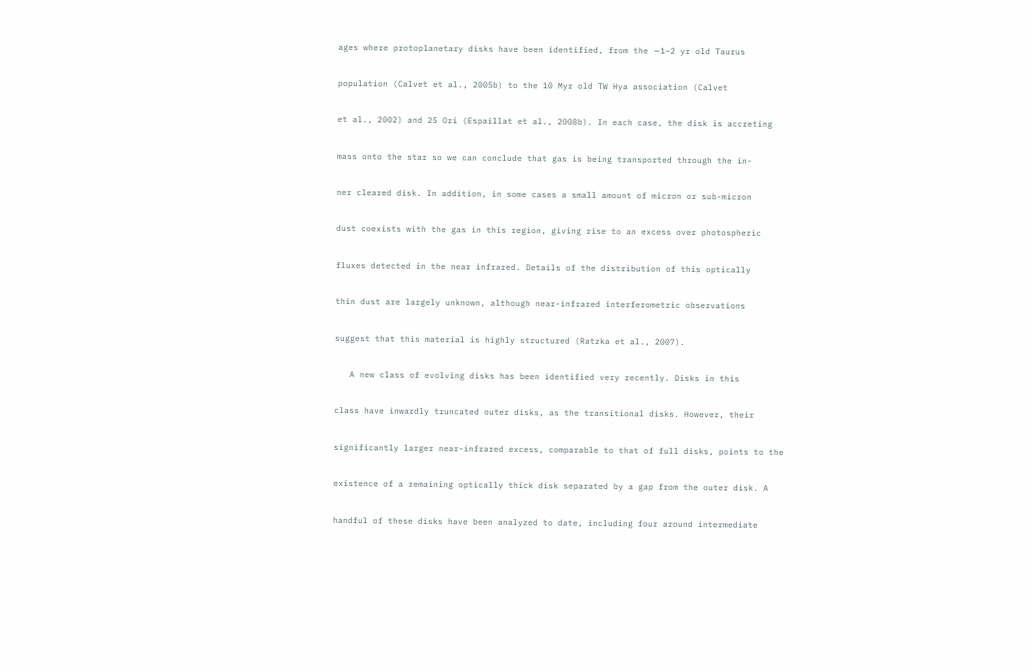ages where protoplanetary disks have been identified, from the ∼1–2 yr old Taurus

population (Calvet et al., 2005b) to the 10 Myr old TW Hya association (Calvet

et al., 2002) and 25 Ori (Espaillat et al., 2008b). In each case, the disk is accreting

mass onto the star so we can conclude that gas is being transported through the in-

ner cleared disk. In addition, in some cases a small amount of micron or sub-micron

dust coexists with the gas in this region, giving rise to an excess over photospheric

fluxes detected in the near infrared. Details of the distribution of this optically

thin dust are largely unknown, although near-infrared interferometric observations

suggest that this material is highly structured (Ratzka et al., 2007).

   A new class of evolving disks has been identified very recently. Disks in this

class have inwardly truncated outer disks, as the transitional disks. However, their

significantly larger near-infrared excess, comparable to that of full disks, points to the

existence of a remaining optically thick disk separated by a gap from the outer disk. A

handful of these disks have been analyzed to date, including four around intermediate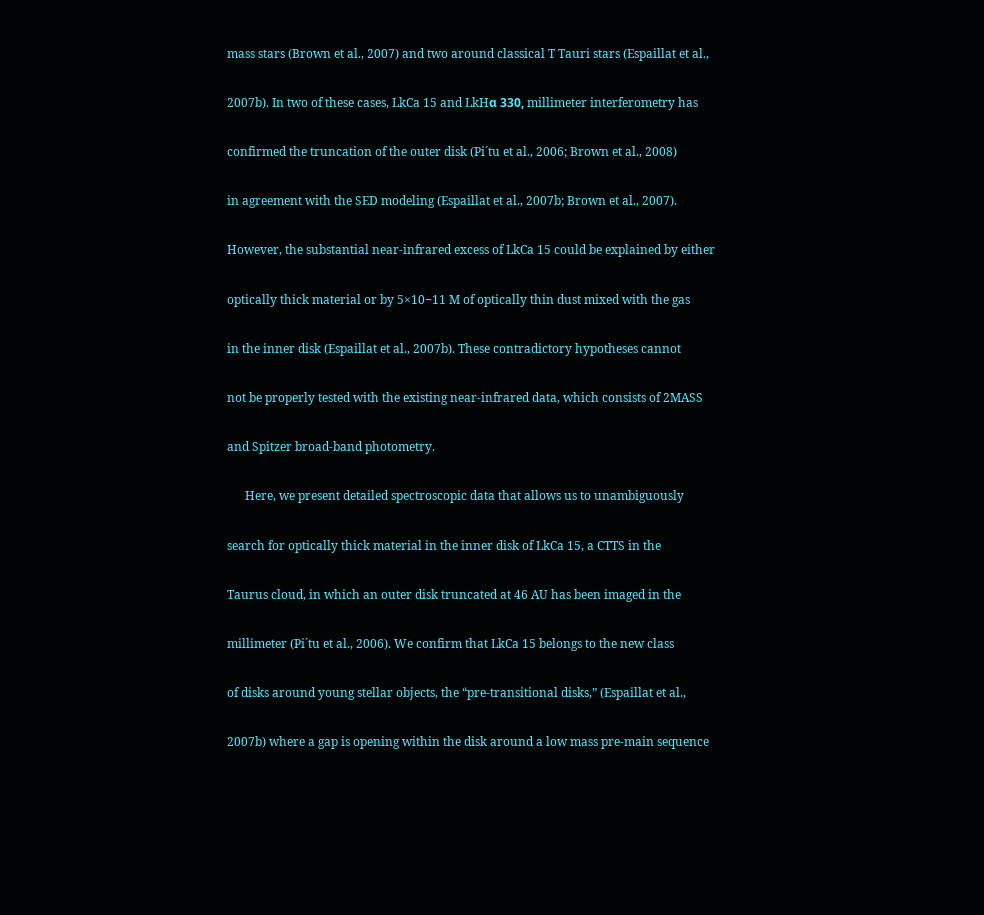mass stars (Brown et al., 2007) and two around classical T Tauri stars (Espaillat et al.,

2007b). In two of these cases, LkCa 15 and LkHα 330, millimeter interferometry has

confirmed the truncation of the outer disk (Pi´tu et al., 2006; Brown et al., 2008)

in agreement with the SED modeling (Espaillat et al., 2007b; Brown et al., 2007).

However, the substantial near-infrared excess of LkCa 15 could be explained by either

optically thick material or by 5×10−11 M of optically thin dust mixed with the gas

in the inner disk (Espaillat et al., 2007b). These contradictory hypotheses cannot

not be properly tested with the existing near-infrared data, which consists of 2MASS

and Spitzer broad-band photometry.

      Here, we present detailed spectroscopic data that allows us to unambiguously

search for optically thick material in the inner disk of LkCa 15, a CTTS in the

Taurus cloud, in which an outer disk truncated at 46 AU has been imaged in the

millimeter (Pi´tu et al., 2006). We confirm that LkCa 15 belongs to the new class

of disks around young stellar objects, the “pre-transitional disks,” (Espaillat et al.,

2007b) where a gap is opening within the disk around a low mass pre-main sequence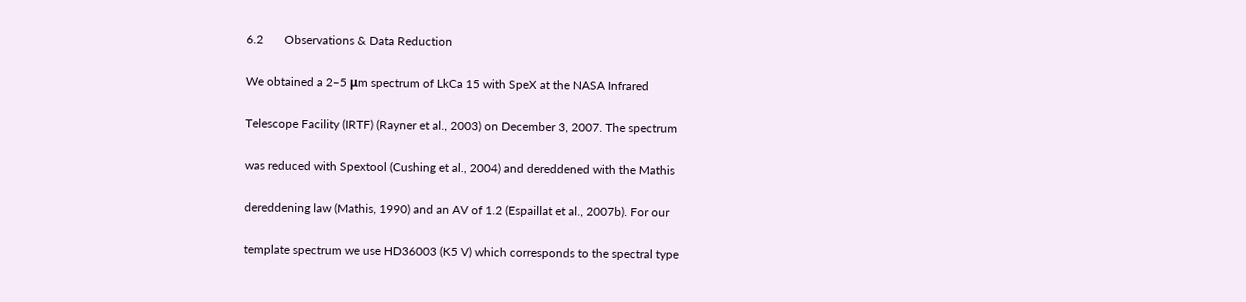6.2       Observations & Data Reduction

We obtained a 2–5 μm spectrum of LkCa 15 with SpeX at the NASA Infrared

Telescope Facility (IRTF) (Rayner et al., 2003) on December 3, 2007. The spectrum

was reduced with Spextool (Cushing et al., 2004) and dereddened with the Mathis

dereddening law (Mathis, 1990) and an AV of 1.2 (Espaillat et al., 2007b). For our

template spectrum we use HD36003 (K5 V) which corresponds to the spectral type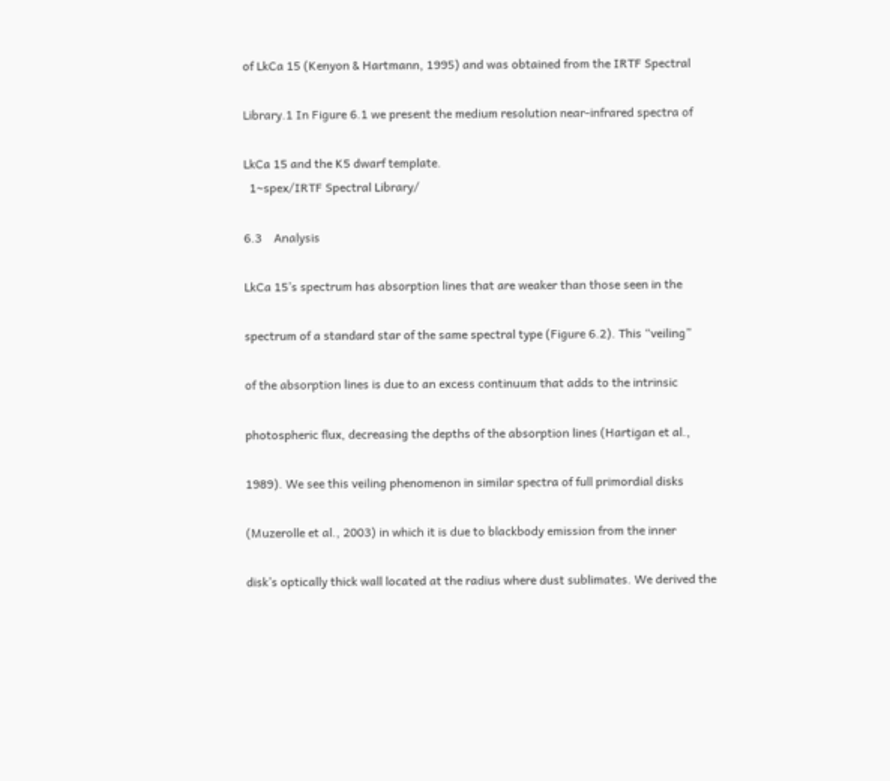of LkCa 15 (Kenyon & Hartmann, 1995) and was obtained from the IRTF Spectral

Library.1 In Figure 6.1 we present the medium resolution near-infrared spectra of

LkCa 15 and the K5 dwarf template.
  1∼spex/IRTF Spectral Library/

6.3    Analysis

LkCa 15’s spectrum has absorption lines that are weaker than those seen in the

spectrum of a standard star of the same spectral type (Figure 6.2). This “veiling”

of the absorption lines is due to an excess continuum that adds to the intrinsic

photospheric flux, decreasing the depths of the absorption lines (Hartigan et al.,

1989). We see this veiling phenomenon in similar spectra of full primordial disks

(Muzerolle et al., 2003) in which it is due to blackbody emission from the inner

disk’s optically thick wall located at the radius where dust sublimates. We derived the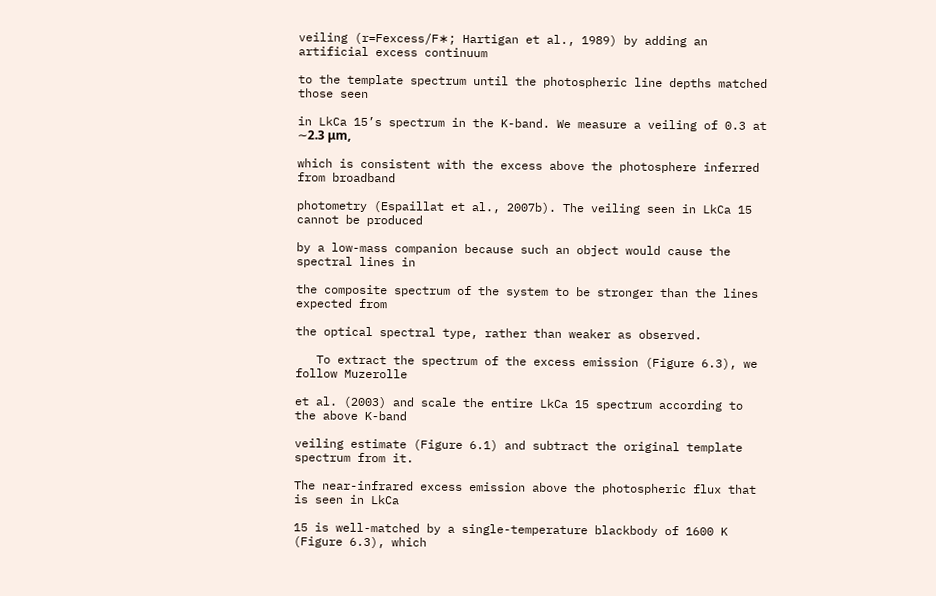veiling (r=Fexcess/F∗; Hartigan et al., 1989) by adding an artificial excess continuum

to the template spectrum until the photospheric line depths matched those seen

in LkCa 15’s spectrum in the K-band. We measure a veiling of 0.3 at ∼2.3 μm,

which is consistent with the excess above the photosphere inferred from broadband

photometry (Espaillat et al., 2007b). The veiling seen in LkCa 15 cannot be produced

by a low-mass companion because such an object would cause the spectral lines in

the composite spectrum of the system to be stronger than the lines expected from

the optical spectral type, rather than weaker as observed.

   To extract the spectrum of the excess emission (Figure 6.3), we follow Muzerolle

et al. (2003) and scale the entire LkCa 15 spectrum according to the above K-band

veiling estimate (Figure 6.1) and subtract the original template spectrum from it.

The near-infrared excess emission above the photospheric flux that is seen in LkCa

15 is well-matched by a single-temperature blackbody of 1600 K (Figure 6.3), which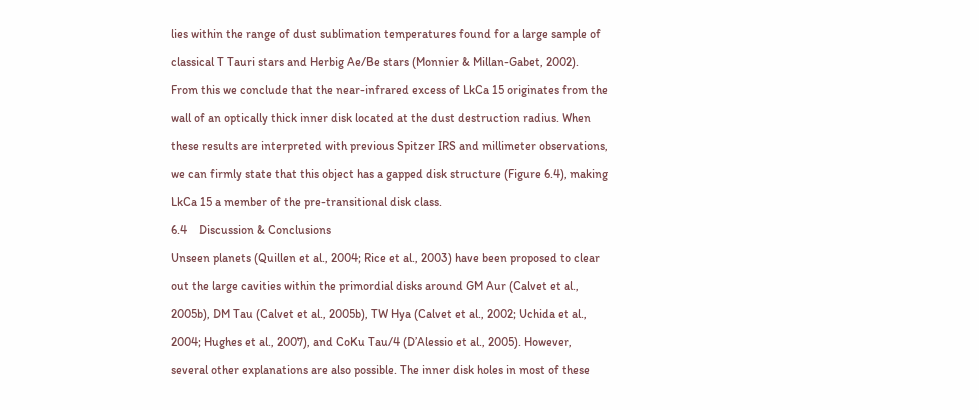lies within the range of dust sublimation temperatures found for a large sample of

classical T Tauri stars and Herbig Ae/Be stars (Monnier & Millan-Gabet, 2002).

From this we conclude that the near-infrared excess of LkCa 15 originates from the

wall of an optically thick inner disk located at the dust destruction radius. When

these results are interpreted with previous Spitzer IRS and millimeter observations,

we can firmly state that this object has a gapped disk structure (Figure 6.4), making

LkCa 15 a member of the pre-transitional disk class.

6.4    Discussion & Conclusions

Unseen planets (Quillen et al., 2004; Rice et al., 2003) have been proposed to clear

out the large cavities within the primordial disks around GM Aur (Calvet et al.,

2005b), DM Tau (Calvet et al., 2005b), TW Hya (Calvet et al., 2002; Uchida et al.,

2004; Hughes et al., 2007), and CoKu Tau/4 (D’Alessio et al., 2005). However,

several other explanations are also possible. The inner disk holes in most of these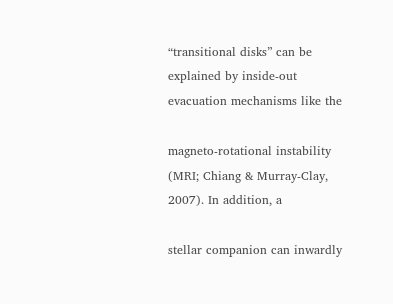“transitional disks” can be explained by inside-out evacuation mechanisms like the

magneto-rotational instability (MRI; Chiang & Murray-Clay, 2007). In addition, a

stellar companion can inwardly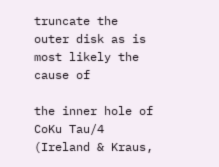truncate the outer disk as is most likely the cause of

the inner hole of CoKu Tau/4 (Ireland & Kraus,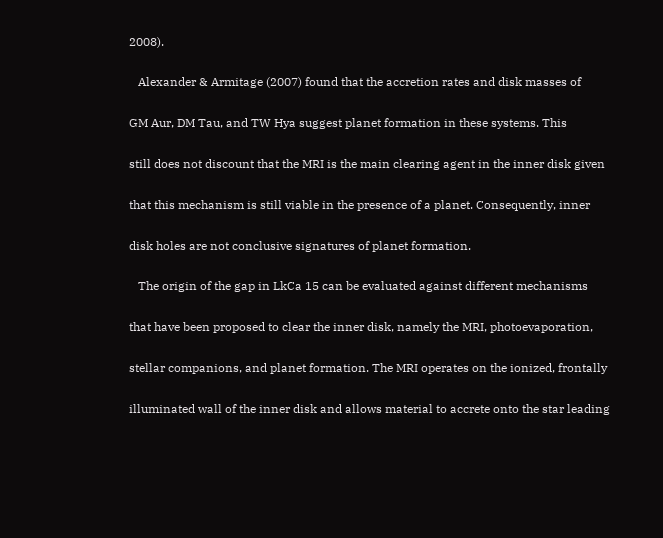2008).

   Alexander & Armitage (2007) found that the accretion rates and disk masses of

GM Aur, DM Tau, and TW Hya suggest planet formation in these systems. This

still does not discount that the MRI is the main clearing agent in the inner disk given

that this mechanism is still viable in the presence of a planet. Consequently, inner

disk holes are not conclusive signatures of planet formation.

   The origin of the gap in LkCa 15 can be evaluated against different mechanisms

that have been proposed to clear the inner disk, namely the MRI, photoevaporation,

stellar companions, and planet formation. The MRI operates on the ionized, frontally

illuminated wall of the inner disk and allows material to accrete onto the star leading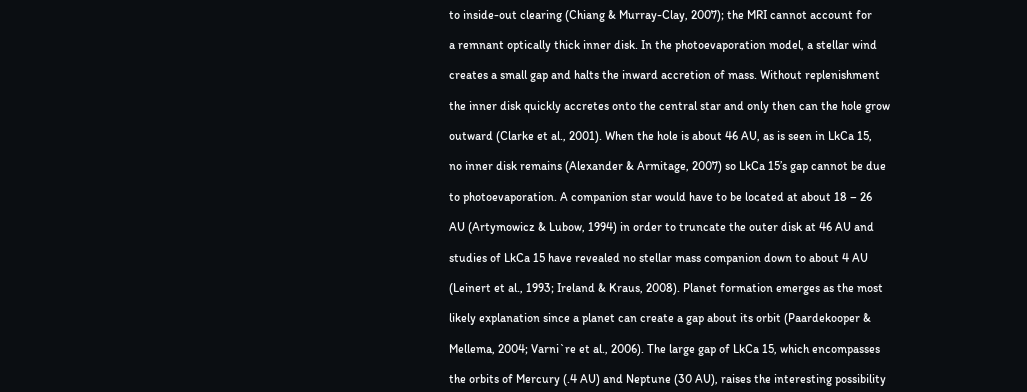to inside-out clearing (Chiang & Murray-Clay, 2007); the MRI cannot account for

a remnant optically thick inner disk. In the photoevaporation model, a stellar wind

creates a small gap and halts the inward accretion of mass. Without replenishment

the inner disk quickly accretes onto the central star and only then can the hole grow

outward (Clarke et al., 2001). When the hole is about 46 AU, as is seen in LkCa 15,

no inner disk remains (Alexander & Armitage, 2007) so LkCa 15’s gap cannot be due

to photoevaporation. A companion star would have to be located at about 18 – 26

AU (Artymowicz & Lubow, 1994) in order to truncate the outer disk at 46 AU and

studies of LkCa 15 have revealed no stellar mass companion down to about 4 AU

(Leinert et al., 1993; Ireland & Kraus, 2008). Planet formation emerges as the most

likely explanation since a planet can create a gap about its orbit (Paardekooper &

Mellema, 2004; Varni`re et al., 2006). The large gap of LkCa 15, which encompasses

the orbits of Mercury (.4 AU) and Neptune (30 AU), raises the interesting possibility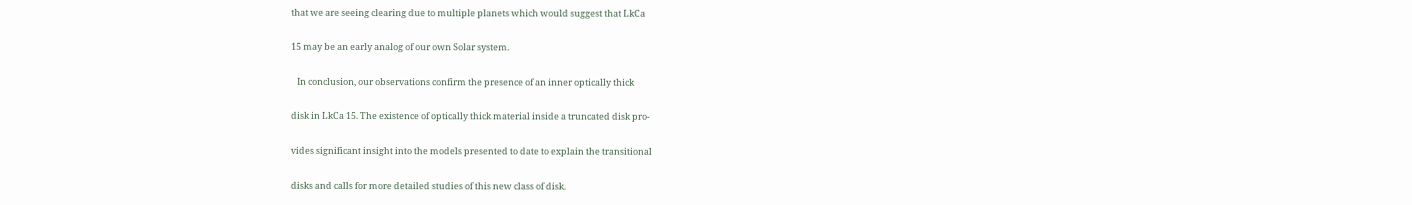that we are seeing clearing due to multiple planets which would suggest that LkCa

15 may be an early analog of our own Solar system.

   In conclusion, our observations confirm the presence of an inner optically thick

disk in LkCa 15. The existence of optically thick material inside a truncated disk pro-

vides significant insight into the models presented to date to explain the transitional

disks and calls for more detailed studies of this new class of disk.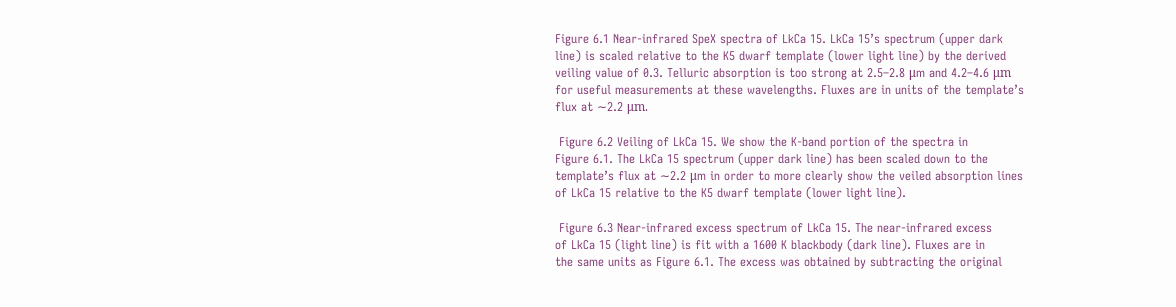Figure 6.1 Near-infrared SpeX spectra of LkCa 15. LkCa 15’s spectrum (upper dark
line) is scaled relative to the K5 dwarf template (lower light line) by the derived
veiling value of 0.3. Telluric absorption is too strong at 2.5–2.8 μm and 4.2–4.6 μm
for useful measurements at these wavelengths. Fluxes are in units of the template’s
flux at ∼2.2 μm.

 Figure 6.2 Veiling of LkCa 15. We show the K-band portion of the spectra in
Figure 6.1. The LkCa 15 spectrum (upper dark line) has been scaled down to the
template’s flux at ∼2.2 μm in order to more clearly show the veiled absorption lines
of LkCa 15 relative to the K5 dwarf template (lower light line).

 Figure 6.3 Near-infrared excess spectrum of LkCa 15. The near-infrared excess
of LkCa 15 (light line) is fit with a 1600 K blackbody (dark line). Fluxes are in
the same units as Figure 6.1. The excess was obtained by subtracting the original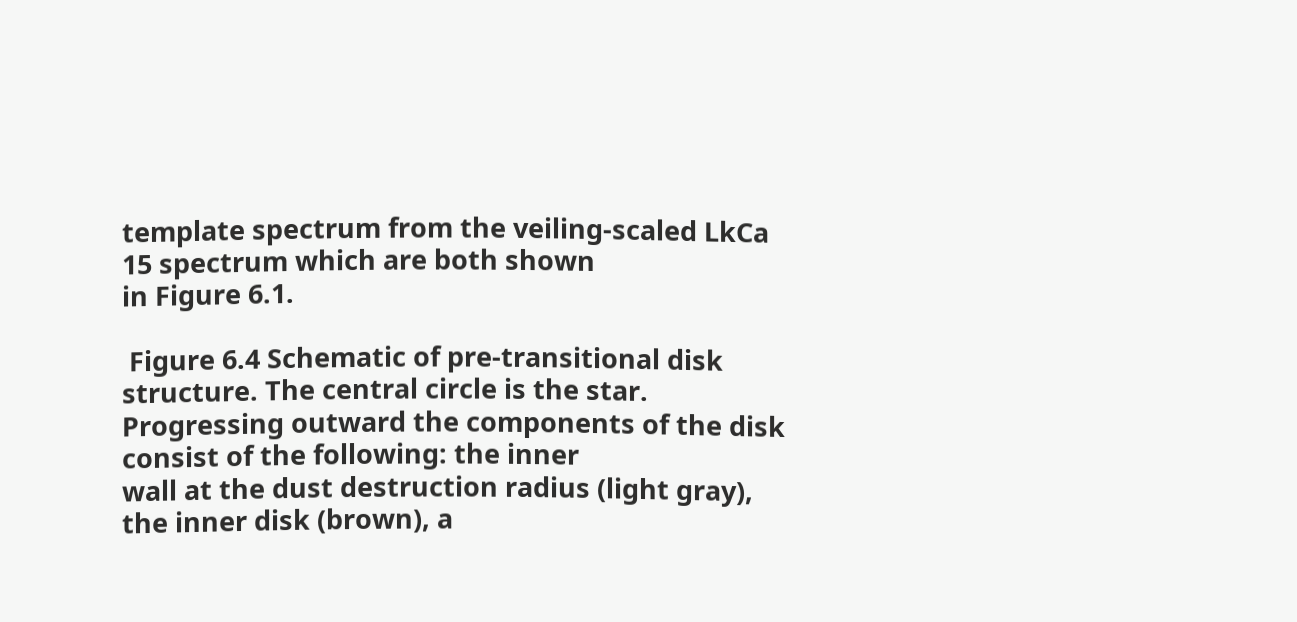template spectrum from the veiling-scaled LkCa 15 spectrum which are both shown
in Figure 6.1.

 Figure 6.4 Schematic of pre-transitional disk structure. The central circle is the star.
Progressing outward the components of the disk consist of the following: the inner
wall at the dust destruction radius (light gray), the inner disk (brown), a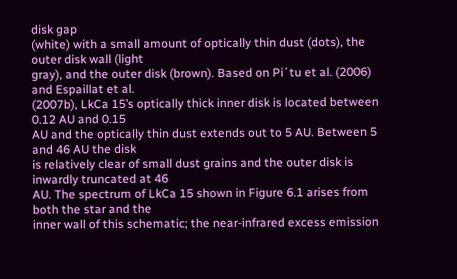disk gap
(white) with a small amount of optically thin dust (dots), the outer disk wall (light
gray), and the outer disk (brown). Based on Pi´tu et al. (2006) and Espaillat et al.
(2007b), LkCa 15’s optically thick inner disk is located between 0.12 AU and 0.15
AU and the optically thin dust extends out to 5 AU. Between 5 and 46 AU the disk
is relatively clear of small dust grains and the outer disk is inwardly truncated at 46
AU. The spectrum of LkCa 15 shown in Figure 6.1 arises from both the star and the
inner wall of this schematic; the near-infrared excess emission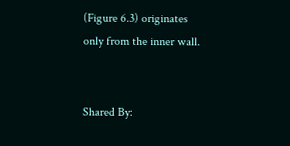(Figure 6.3) originates
only from the inner wall.


Shared By: